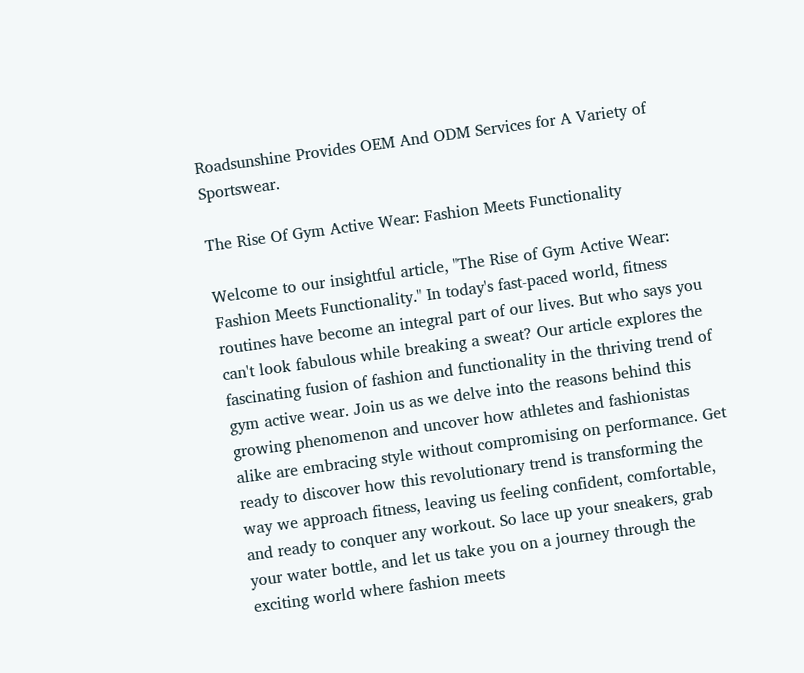Roadsunshine Provides OEM And ODM Services for A Variety of Sportswear.

The Rise Of Gym Active Wear: Fashion Meets Functionality

Welcome to our insightful article, "The Rise of Gym Active Wear: Fashion Meets Functionality." In today's fast-paced world, fitness routines have become an integral part of our lives. But who says you can't look fabulous while breaking a sweat? Our article explores the fascinating fusion of fashion and functionality in the thriving trend of gym active wear. Join us as we delve into the reasons behind this growing phenomenon and uncover how athletes and fashionistas alike are embracing style without compromising on performance. Get ready to discover how this revolutionary trend is transforming the way we approach fitness, leaving us feeling confident, comfortable, and ready to conquer any workout. So lace up your sneakers, grab your water bottle, and let us take you on a journey through the exciting world where fashion meets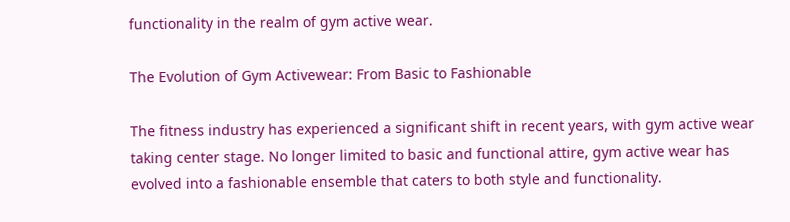functionality in the realm of gym active wear.

The Evolution of Gym Activewear: From Basic to Fashionable

The fitness industry has experienced a significant shift in recent years, with gym active wear taking center stage. No longer limited to basic and functional attire, gym active wear has evolved into a fashionable ensemble that caters to both style and functionality.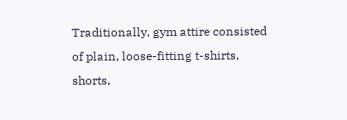Traditionally, gym attire consisted of plain, loose-fitting t-shirts, shorts,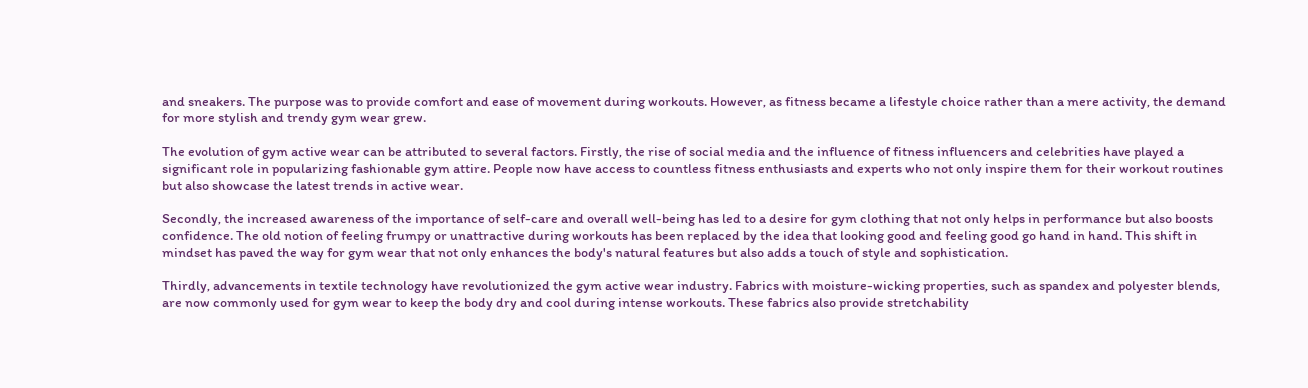and sneakers. The purpose was to provide comfort and ease of movement during workouts. However, as fitness became a lifestyle choice rather than a mere activity, the demand for more stylish and trendy gym wear grew.

The evolution of gym active wear can be attributed to several factors. Firstly, the rise of social media and the influence of fitness influencers and celebrities have played a significant role in popularizing fashionable gym attire. People now have access to countless fitness enthusiasts and experts who not only inspire them for their workout routines but also showcase the latest trends in active wear.

Secondly, the increased awareness of the importance of self-care and overall well-being has led to a desire for gym clothing that not only helps in performance but also boosts confidence. The old notion of feeling frumpy or unattractive during workouts has been replaced by the idea that looking good and feeling good go hand in hand. This shift in mindset has paved the way for gym wear that not only enhances the body's natural features but also adds a touch of style and sophistication.

Thirdly, advancements in textile technology have revolutionized the gym active wear industry. Fabrics with moisture-wicking properties, such as spandex and polyester blends, are now commonly used for gym wear to keep the body dry and cool during intense workouts. These fabrics also provide stretchability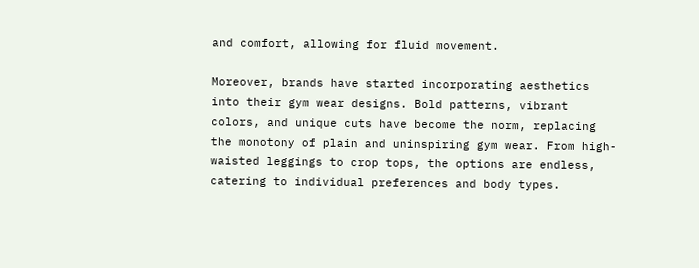and comfort, allowing for fluid movement.

Moreover, brands have started incorporating aesthetics into their gym wear designs. Bold patterns, vibrant colors, and unique cuts have become the norm, replacing the monotony of plain and uninspiring gym wear. From high-waisted leggings to crop tops, the options are endless, catering to individual preferences and body types.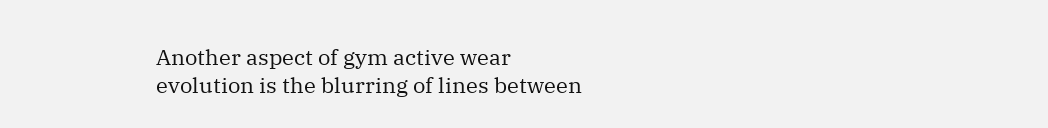Another aspect of gym active wear evolution is the blurring of lines between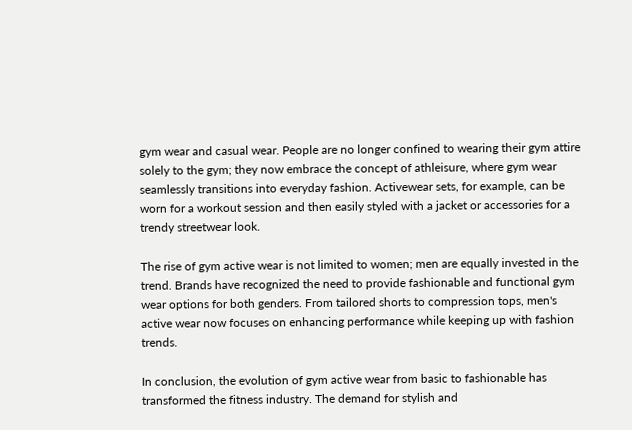gym wear and casual wear. People are no longer confined to wearing their gym attire solely to the gym; they now embrace the concept of athleisure, where gym wear seamlessly transitions into everyday fashion. Activewear sets, for example, can be worn for a workout session and then easily styled with a jacket or accessories for a trendy streetwear look.

The rise of gym active wear is not limited to women; men are equally invested in the trend. Brands have recognized the need to provide fashionable and functional gym wear options for both genders. From tailored shorts to compression tops, men's active wear now focuses on enhancing performance while keeping up with fashion trends.

In conclusion, the evolution of gym active wear from basic to fashionable has transformed the fitness industry. The demand for stylish and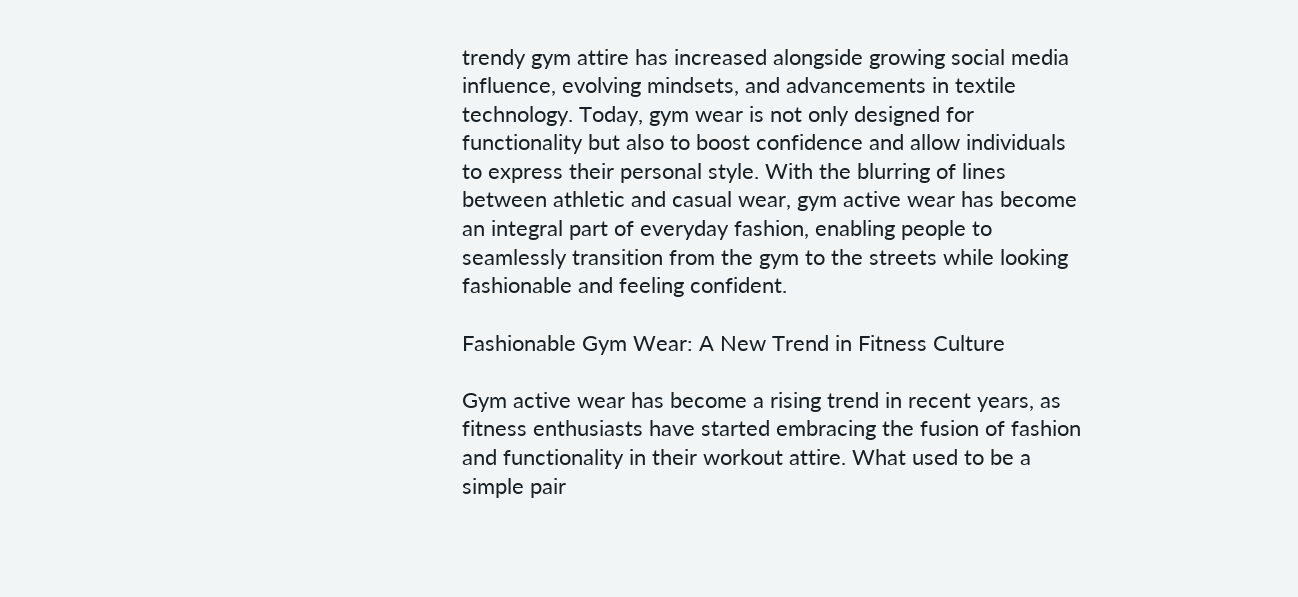trendy gym attire has increased alongside growing social media influence, evolving mindsets, and advancements in textile technology. Today, gym wear is not only designed for functionality but also to boost confidence and allow individuals to express their personal style. With the blurring of lines between athletic and casual wear, gym active wear has become an integral part of everyday fashion, enabling people to seamlessly transition from the gym to the streets while looking fashionable and feeling confident.

Fashionable Gym Wear: A New Trend in Fitness Culture

Gym active wear has become a rising trend in recent years, as fitness enthusiasts have started embracing the fusion of fashion and functionality in their workout attire. What used to be a simple pair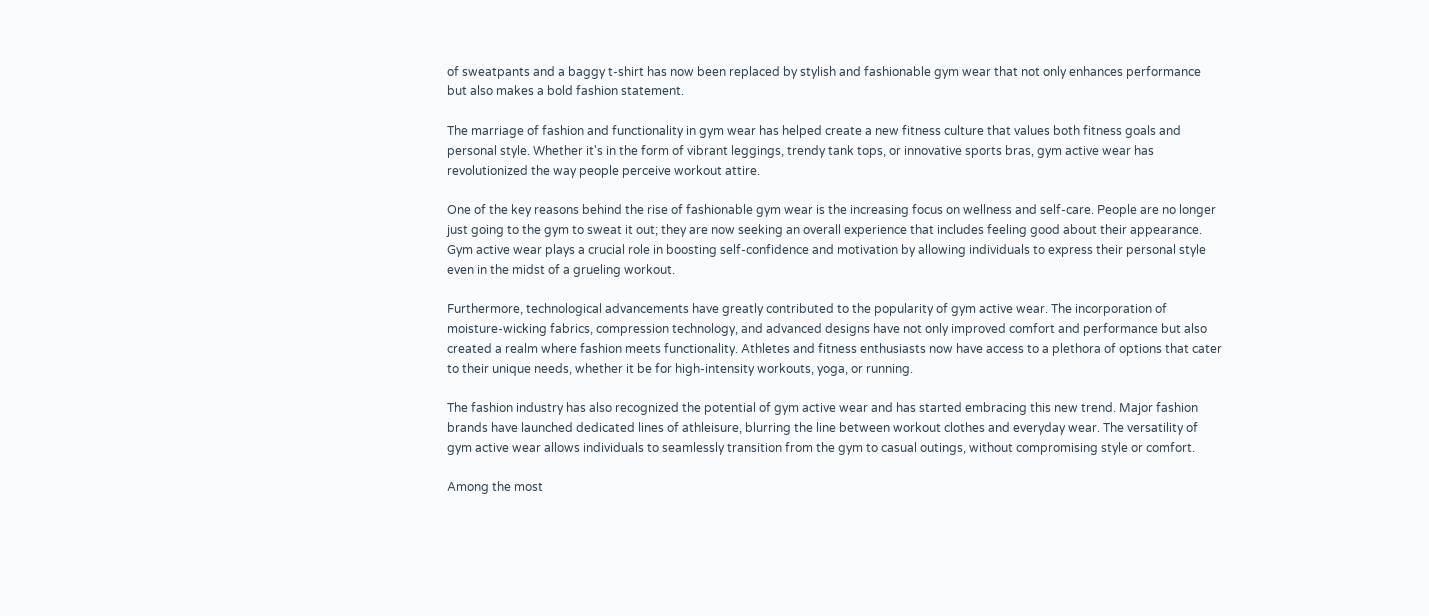of sweatpants and a baggy t-shirt has now been replaced by stylish and fashionable gym wear that not only enhances performance but also makes a bold fashion statement.

The marriage of fashion and functionality in gym wear has helped create a new fitness culture that values both fitness goals and personal style. Whether it's in the form of vibrant leggings, trendy tank tops, or innovative sports bras, gym active wear has revolutionized the way people perceive workout attire.

One of the key reasons behind the rise of fashionable gym wear is the increasing focus on wellness and self-care. People are no longer just going to the gym to sweat it out; they are now seeking an overall experience that includes feeling good about their appearance. Gym active wear plays a crucial role in boosting self-confidence and motivation by allowing individuals to express their personal style even in the midst of a grueling workout.

Furthermore, technological advancements have greatly contributed to the popularity of gym active wear. The incorporation of moisture-wicking fabrics, compression technology, and advanced designs have not only improved comfort and performance but also created a realm where fashion meets functionality. Athletes and fitness enthusiasts now have access to a plethora of options that cater to their unique needs, whether it be for high-intensity workouts, yoga, or running.

The fashion industry has also recognized the potential of gym active wear and has started embracing this new trend. Major fashion brands have launched dedicated lines of athleisure, blurring the line between workout clothes and everyday wear. The versatility of gym active wear allows individuals to seamlessly transition from the gym to casual outings, without compromising style or comfort.

Among the most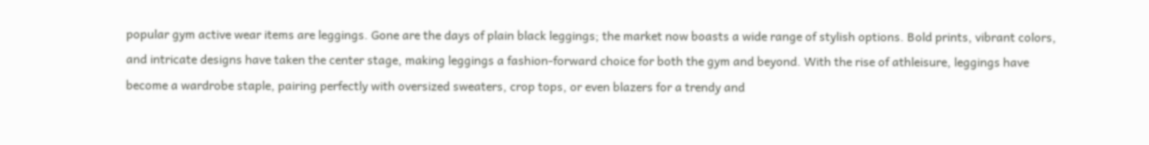popular gym active wear items are leggings. Gone are the days of plain black leggings; the market now boasts a wide range of stylish options. Bold prints, vibrant colors, and intricate designs have taken the center stage, making leggings a fashion-forward choice for both the gym and beyond. With the rise of athleisure, leggings have become a wardrobe staple, pairing perfectly with oversized sweaters, crop tops, or even blazers for a trendy and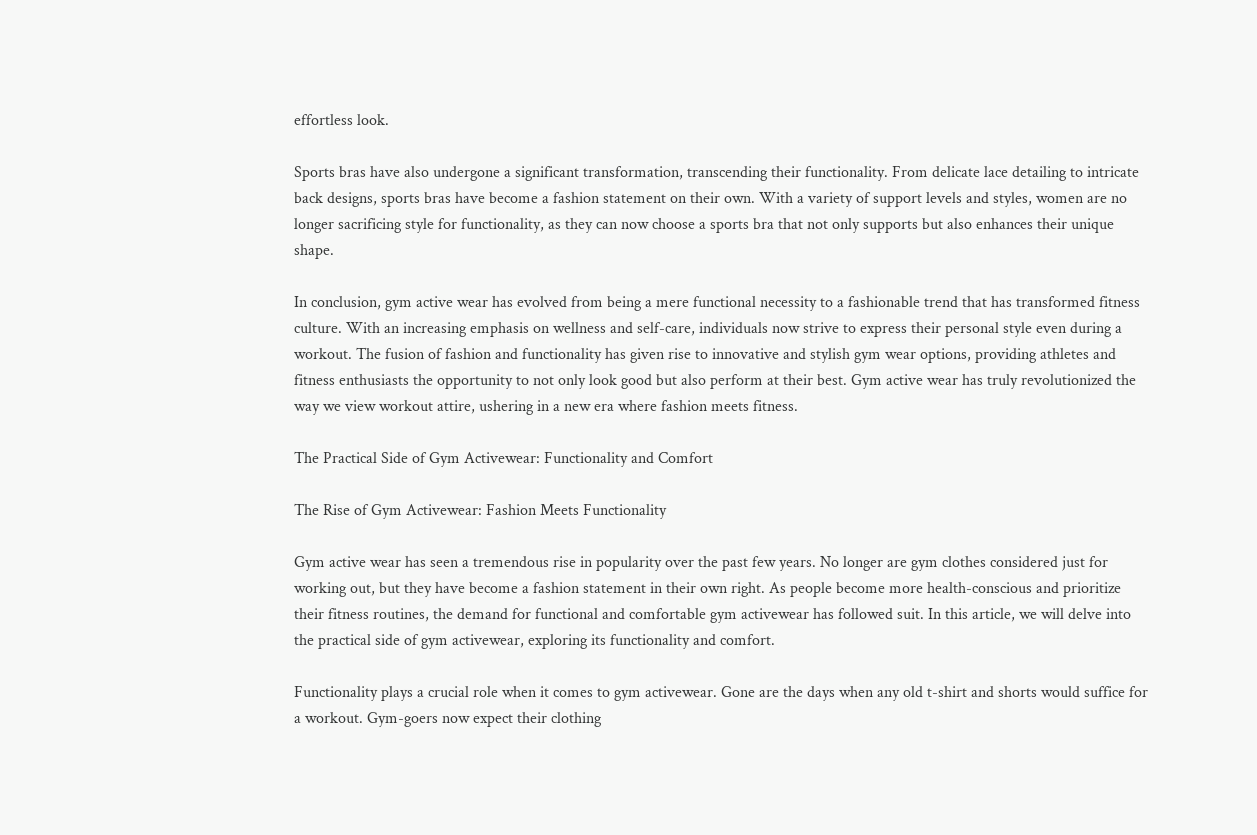effortless look.

Sports bras have also undergone a significant transformation, transcending their functionality. From delicate lace detailing to intricate back designs, sports bras have become a fashion statement on their own. With a variety of support levels and styles, women are no longer sacrificing style for functionality, as they can now choose a sports bra that not only supports but also enhances their unique shape.

In conclusion, gym active wear has evolved from being a mere functional necessity to a fashionable trend that has transformed fitness culture. With an increasing emphasis on wellness and self-care, individuals now strive to express their personal style even during a workout. The fusion of fashion and functionality has given rise to innovative and stylish gym wear options, providing athletes and fitness enthusiasts the opportunity to not only look good but also perform at their best. Gym active wear has truly revolutionized the way we view workout attire, ushering in a new era where fashion meets fitness.

The Practical Side of Gym Activewear: Functionality and Comfort

The Rise of Gym Activewear: Fashion Meets Functionality

Gym active wear has seen a tremendous rise in popularity over the past few years. No longer are gym clothes considered just for working out, but they have become a fashion statement in their own right. As people become more health-conscious and prioritize their fitness routines, the demand for functional and comfortable gym activewear has followed suit. In this article, we will delve into the practical side of gym activewear, exploring its functionality and comfort.

Functionality plays a crucial role when it comes to gym activewear. Gone are the days when any old t-shirt and shorts would suffice for a workout. Gym-goers now expect their clothing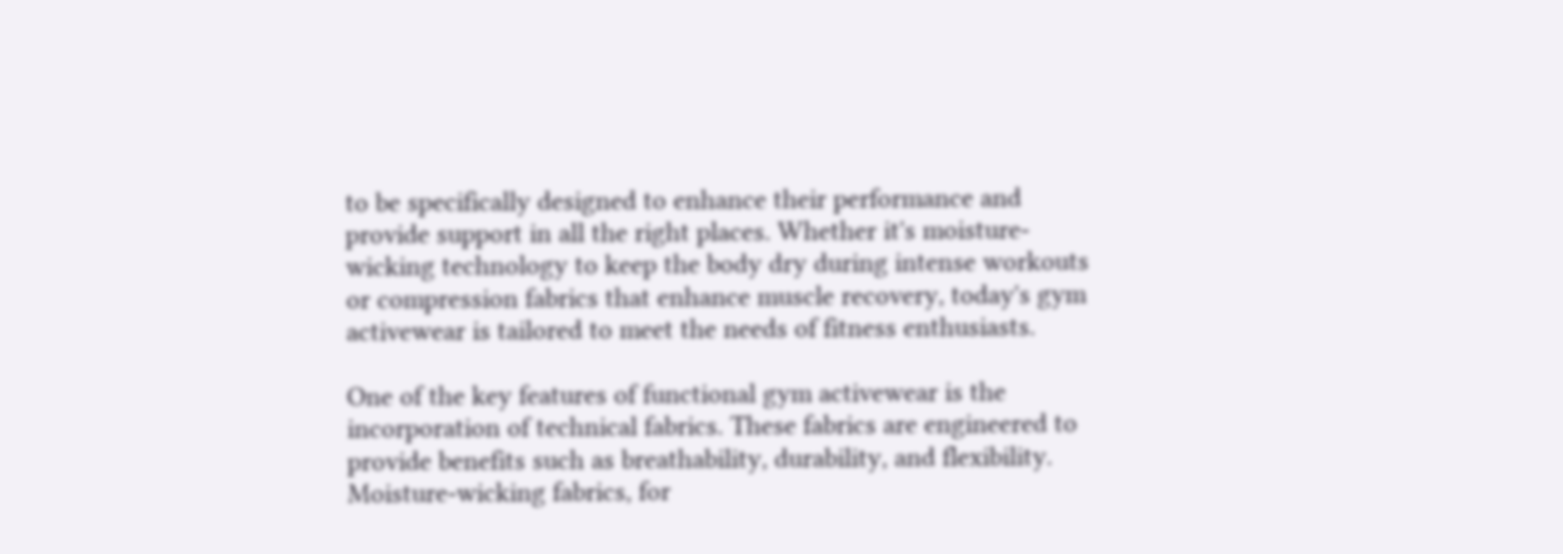to be specifically designed to enhance their performance and provide support in all the right places. Whether it's moisture-wicking technology to keep the body dry during intense workouts or compression fabrics that enhance muscle recovery, today's gym activewear is tailored to meet the needs of fitness enthusiasts.

One of the key features of functional gym activewear is the incorporation of technical fabrics. These fabrics are engineered to provide benefits such as breathability, durability, and flexibility. Moisture-wicking fabrics, for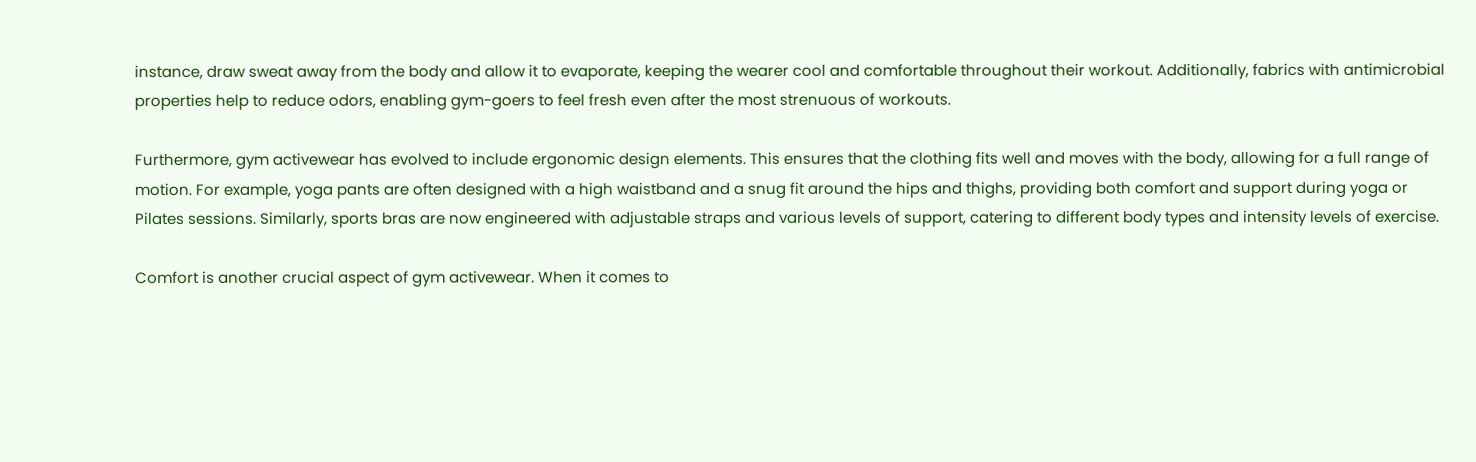instance, draw sweat away from the body and allow it to evaporate, keeping the wearer cool and comfortable throughout their workout. Additionally, fabrics with antimicrobial properties help to reduce odors, enabling gym-goers to feel fresh even after the most strenuous of workouts.

Furthermore, gym activewear has evolved to include ergonomic design elements. This ensures that the clothing fits well and moves with the body, allowing for a full range of motion. For example, yoga pants are often designed with a high waistband and a snug fit around the hips and thighs, providing both comfort and support during yoga or Pilates sessions. Similarly, sports bras are now engineered with adjustable straps and various levels of support, catering to different body types and intensity levels of exercise.

Comfort is another crucial aspect of gym activewear. When it comes to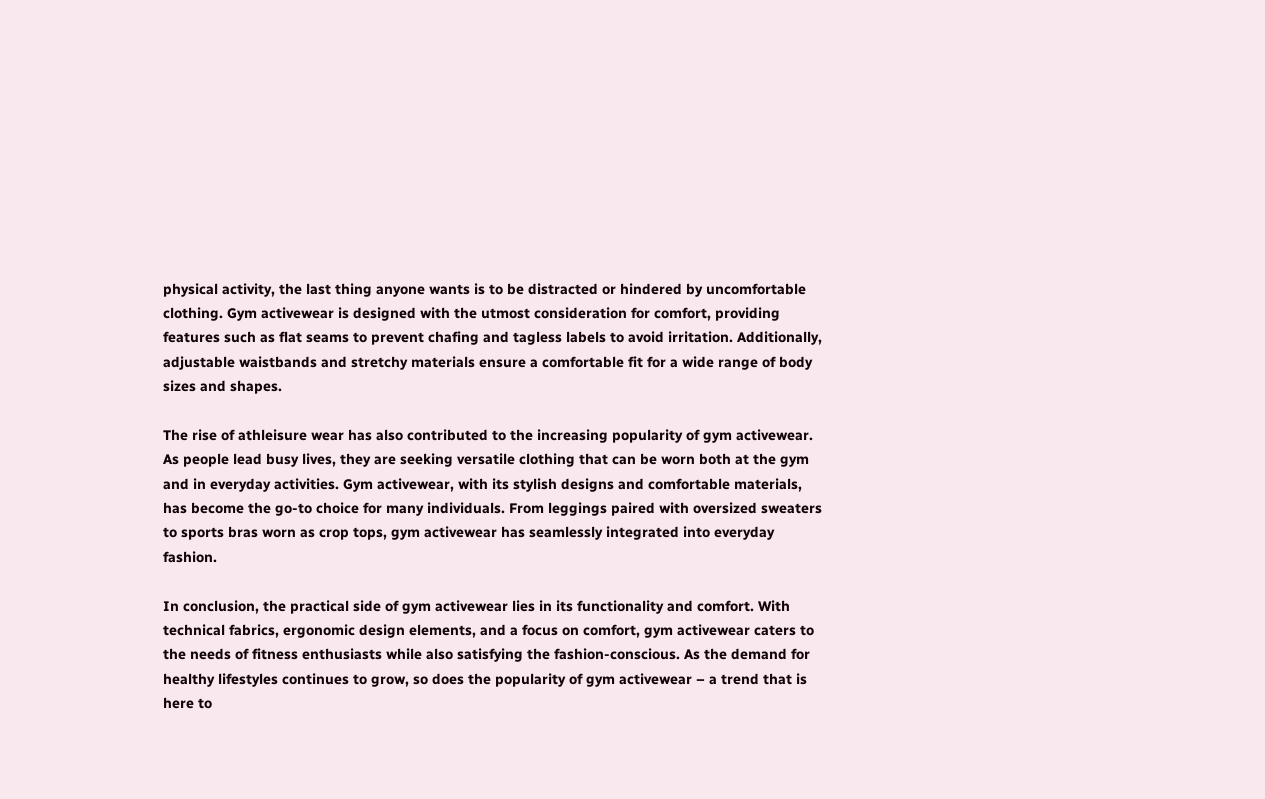physical activity, the last thing anyone wants is to be distracted or hindered by uncomfortable clothing. Gym activewear is designed with the utmost consideration for comfort, providing features such as flat seams to prevent chafing and tagless labels to avoid irritation. Additionally, adjustable waistbands and stretchy materials ensure a comfortable fit for a wide range of body sizes and shapes.

The rise of athleisure wear has also contributed to the increasing popularity of gym activewear. As people lead busy lives, they are seeking versatile clothing that can be worn both at the gym and in everyday activities. Gym activewear, with its stylish designs and comfortable materials, has become the go-to choice for many individuals. From leggings paired with oversized sweaters to sports bras worn as crop tops, gym activewear has seamlessly integrated into everyday fashion.

In conclusion, the practical side of gym activewear lies in its functionality and comfort. With technical fabrics, ergonomic design elements, and a focus on comfort, gym activewear caters to the needs of fitness enthusiasts while also satisfying the fashion-conscious. As the demand for healthy lifestyles continues to grow, so does the popularity of gym activewear – a trend that is here to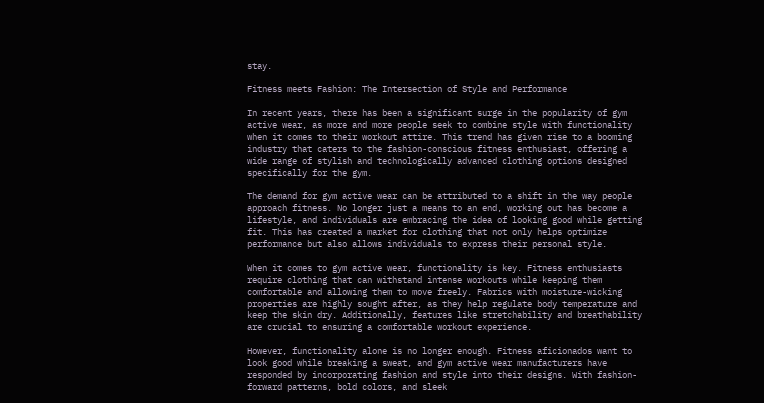stay.

Fitness meets Fashion: The Intersection of Style and Performance

In recent years, there has been a significant surge in the popularity of gym active wear, as more and more people seek to combine style with functionality when it comes to their workout attire. This trend has given rise to a booming industry that caters to the fashion-conscious fitness enthusiast, offering a wide range of stylish and technologically advanced clothing options designed specifically for the gym.

The demand for gym active wear can be attributed to a shift in the way people approach fitness. No longer just a means to an end, working out has become a lifestyle, and individuals are embracing the idea of looking good while getting fit. This has created a market for clothing that not only helps optimize performance but also allows individuals to express their personal style.

When it comes to gym active wear, functionality is key. Fitness enthusiasts require clothing that can withstand intense workouts while keeping them comfortable and allowing them to move freely. Fabrics with moisture-wicking properties are highly sought after, as they help regulate body temperature and keep the skin dry. Additionally, features like stretchability and breathability are crucial to ensuring a comfortable workout experience.

However, functionality alone is no longer enough. Fitness aficionados want to look good while breaking a sweat, and gym active wear manufacturers have responded by incorporating fashion and style into their designs. With fashion-forward patterns, bold colors, and sleek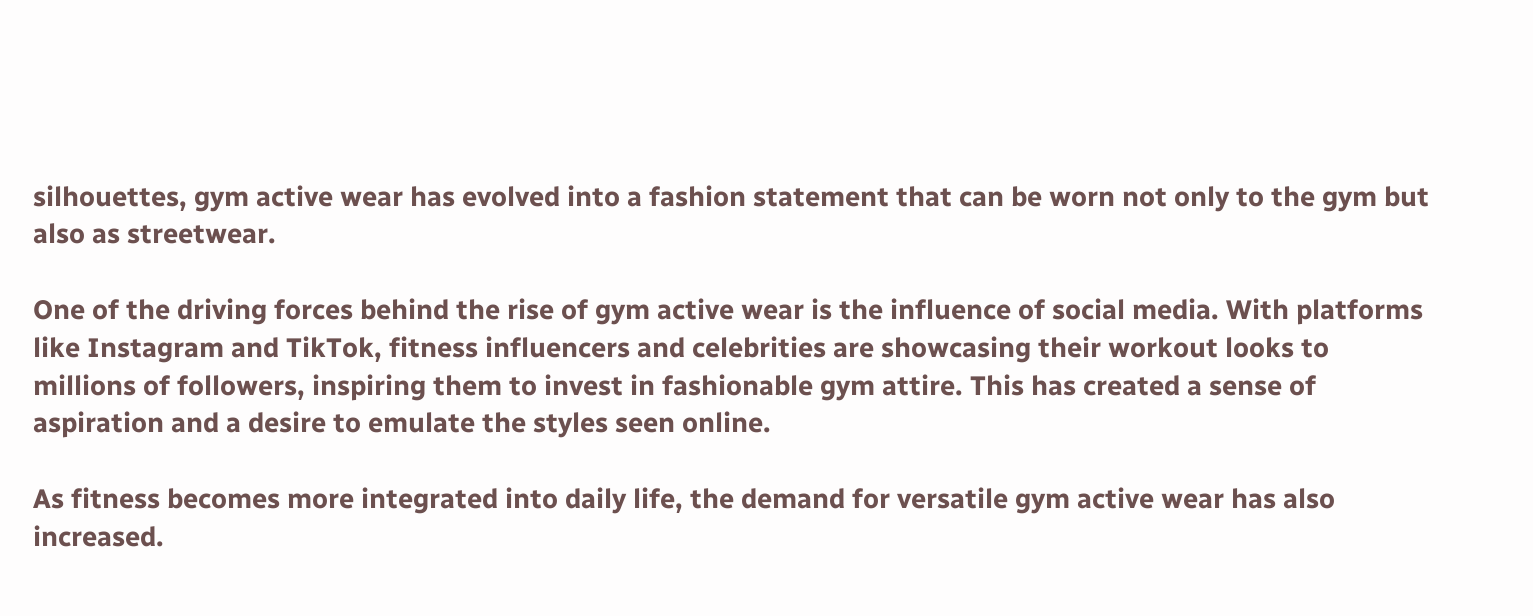silhouettes, gym active wear has evolved into a fashion statement that can be worn not only to the gym but also as streetwear.

One of the driving forces behind the rise of gym active wear is the influence of social media. With platforms like Instagram and TikTok, fitness influencers and celebrities are showcasing their workout looks to millions of followers, inspiring them to invest in fashionable gym attire. This has created a sense of aspiration and a desire to emulate the styles seen online.

As fitness becomes more integrated into daily life, the demand for versatile gym active wear has also increased.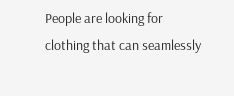People are looking for clothing that can seamlessly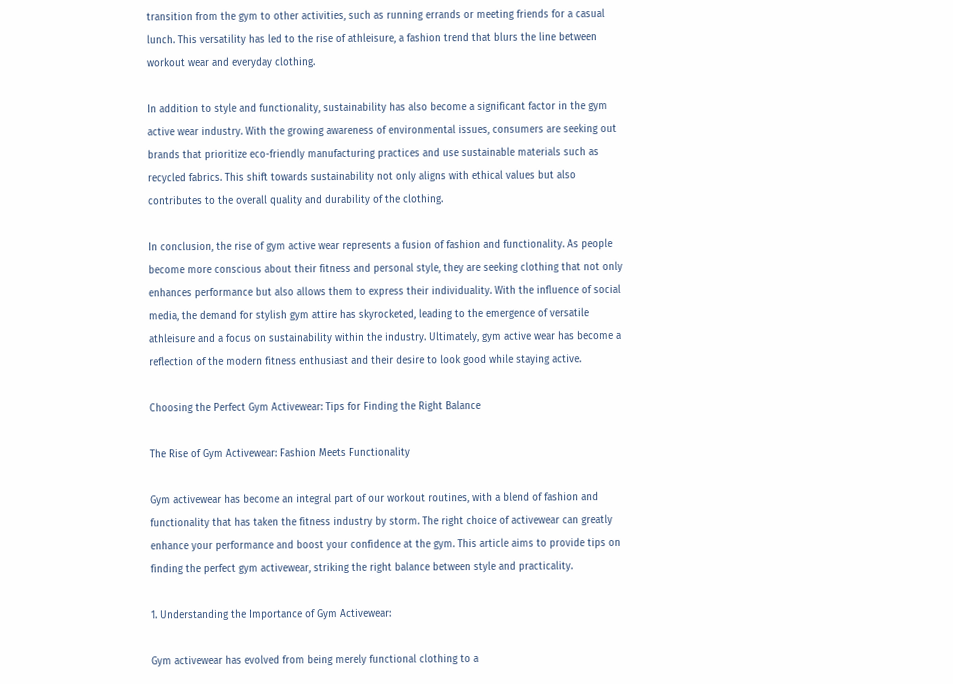transition from the gym to other activities, such as running errands or meeting friends for a casual lunch. This versatility has led to the rise of athleisure, a fashion trend that blurs the line between workout wear and everyday clothing.

In addition to style and functionality, sustainability has also become a significant factor in the gym active wear industry. With the growing awareness of environmental issues, consumers are seeking out brands that prioritize eco-friendly manufacturing practices and use sustainable materials such as recycled fabrics. This shift towards sustainability not only aligns with ethical values but also contributes to the overall quality and durability of the clothing.

In conclusion, the rise of gym active wear represents a fusion of fashion and functionality. As people become more conscious about their fitness and personal style, they are seeking clothing that not only enhances performance but also allows them to express their individuality. With the influence of social media, the demand for stylish gym attire has skyrocketed, leading to the emergence of versatile athleisure and a focus on sustainability within the industry. Ultimately, gym active wear has become a reflection of the modern fitness enthusiast and their desire to look good while staying active.

Choosing the Perfect Gym Activewear: Tips for Finding the Right Balance

The Rise of Gym Activewear: Fashion Meets Functionality

Gym activewear has become an integral part of our workout routines, with a blend of fashion and functionality that has taken the fitness industry by storm. The right choice of activewear can greatly enhance your performance and boost your confidence at the gym. This article aims to provide tips on finding the perfect gym activewear, striking the right balance between style and practicality.

1. Understanding the Importance of Gym Activewear:

Gym activewear has evolved from being merely functional clothing to a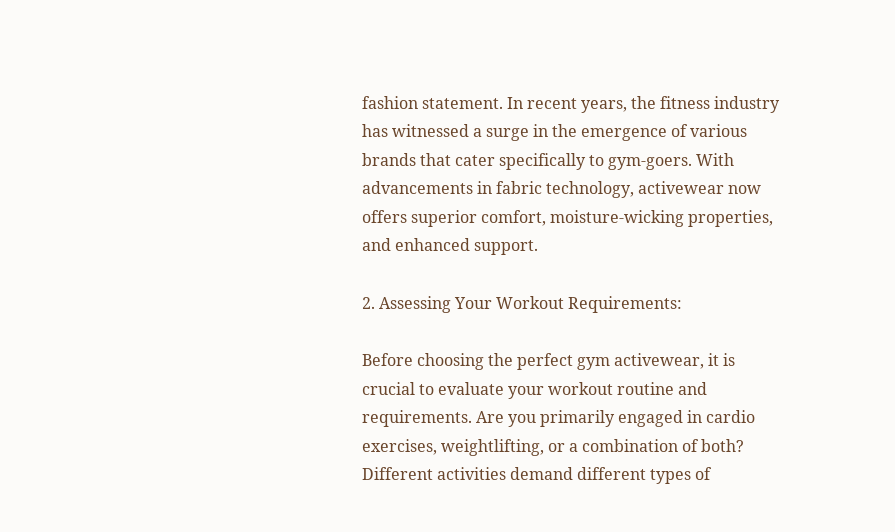fashion statement. In recent years, the fitness industry has witnessed a surge in the emergence of various brands that cater specifically to gym-goers. With advancements in fabric technology, activewear now offers superior comfort, moisture-wicking properties, and enhanced support.

2. Assessing Your Workout Requirements:

Before choosing the perfect gym activewear, it is crucial to evaluate your workout routine and requirements. Are you primarily engaged in cardio exercises, weightlifting, or a combination of both? Different activities demand different types of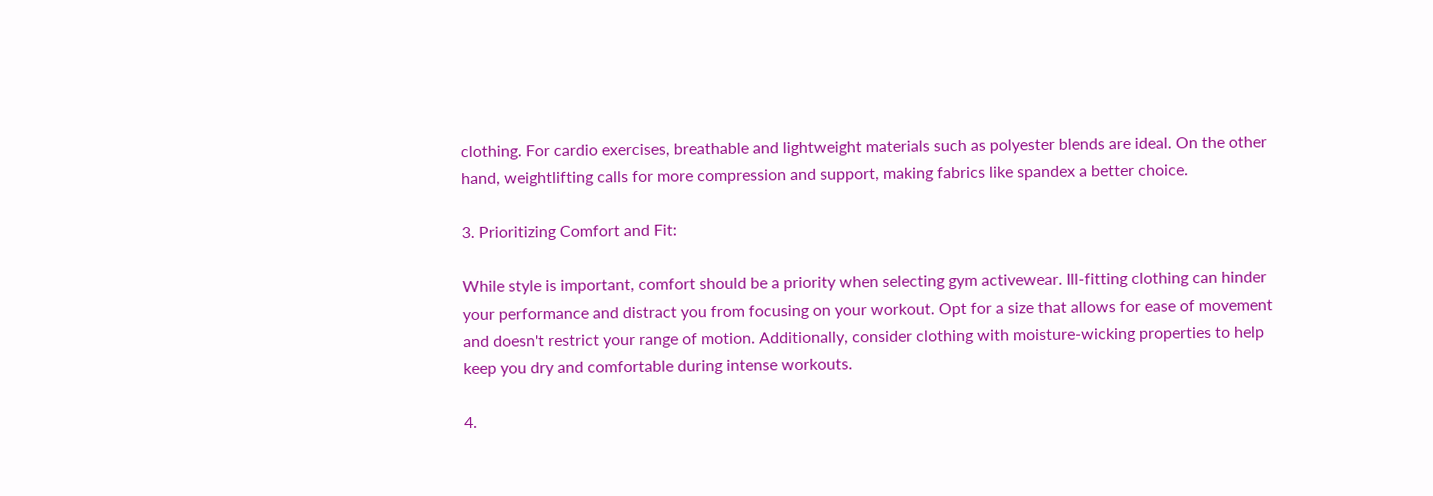clothing. For cardio exercises, breathable and lightweight materials such as polyester blends are ideal. On the other hand, weightlifting calls for more compression and support, making fabrics like spandex a better choice.

3. Prioritizing Comfort and Fit:

While style is important, comfort should be a priority when selecting gym activewear. Ill-fitting clothing can hinder your performance and distract you from focusing on your workout. Opt for a size that allows for ease of movement and doesn't restrict your range of motion. Additionally, consider clothing with moisture-wicking properties to help keep you dry and comfortable during intense workouts.

4.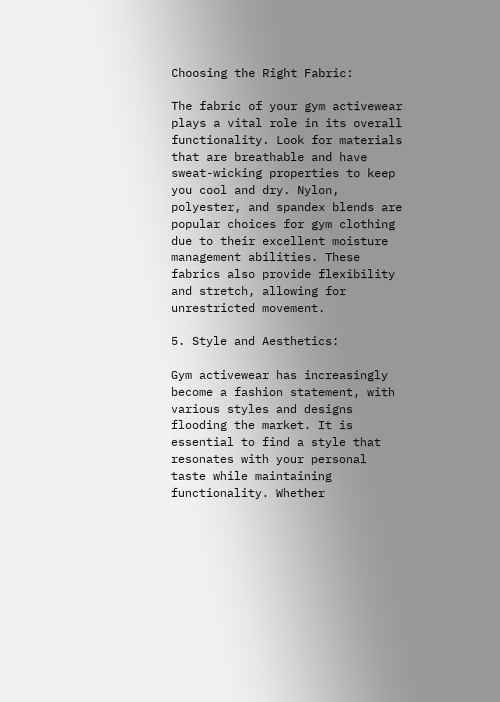Choosing the Right Fabric:

The fabric of your gym activewear plays a vital role in its overall functionality. Look for materials that are breathable and have sweat-wicking properties to keep you cool and dry. Nylon, polyester, and spandex blends are popular choices for gym clothing due to their excellent moisture management abilities. These fabrics also provide flexibility and stretch, allowing for unrestricted movement.

5. Style and Aesthetics:

Gym activewear has increasingly become a fashion statement, with various styles and designs flooding the market. It is essential to find a style that resonates with your personal taste while maintaining functionality. Whether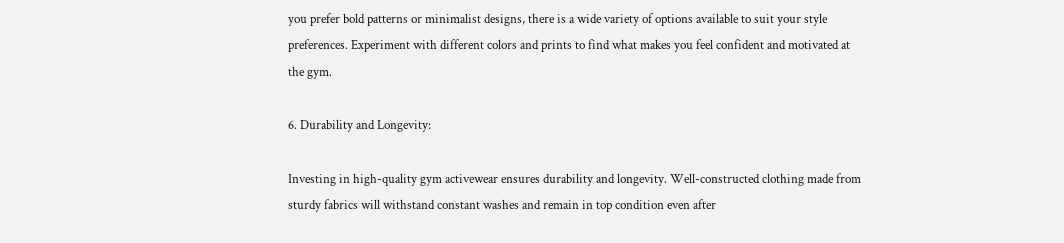you prefer bold patterns or minimalist designs, there is a wide variety of options available to suit your style preferences. Experiment with different colors and prints to find what makes you feel confident and motivated at the gym.

6. Durability and Longevity:

Investing in high-quality gym activewear ensures durability and longevity. Well-constructed clothing made from sturdy fabrics will withstand constant washes and remain in top condition even after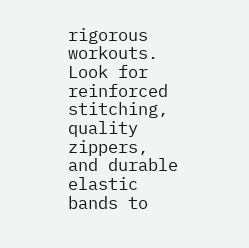rigorous workouts. Look for reinforced stitching, quality zippers, and durable elastic bands to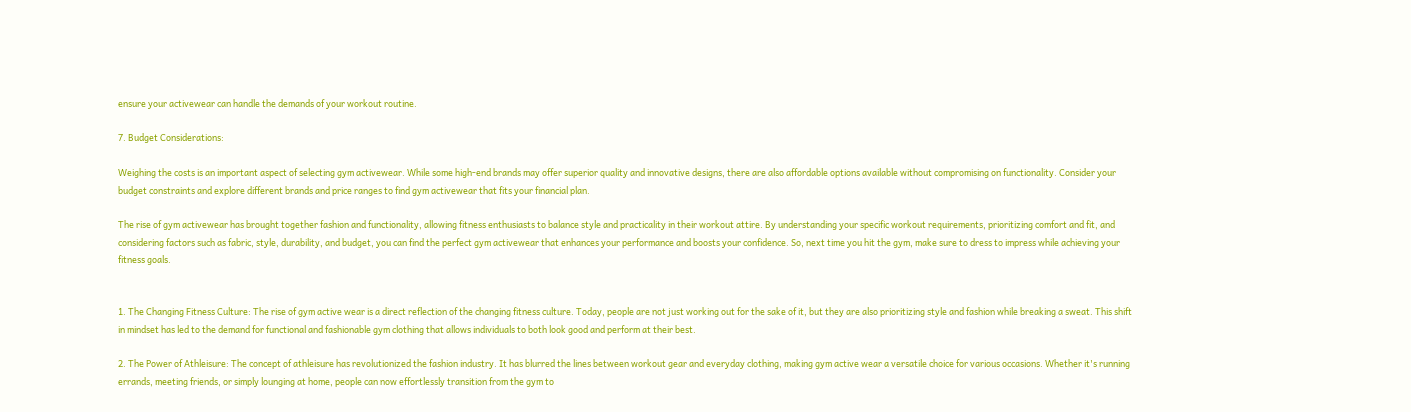ensure your activewear can handle the demands of your workout routine.

7. Budget Considerations:

Weighing the costs is an important aspect of selecting gym activewear. While some high-end brands may offer superior quality and innovative designs, there are also affordable options available without compromising on functionality. Consider your budget constraints and explore different brands and price ranges to find gym activewear that fits your financial plan.

The rise of gym activewear has brought together fashion and functionality, allowing fitness enthusiasts to balance style and practicality in their workout attire. By understanding your specific workout requirements, prioritizing comfort and fit, and considering factors such as fabric, style, durability, and budget, you can find the perfect gym activewear that enhances your performance and boosts your confidence. So, next time you hit the gym, make sure to dress to impress while achieving your fitness goals.


1. The Changing Fitness Culture: The rise of gym active wear is a direct reflection of the changing fitness culture. Today, people are not just working out for the sake of it, but they are also prioritizing style and fashion while breaking a sweat. This shift in mindset has led to the demand for functional and fashionable gym clothing that allows individuals to both look good and perform at their best.

2. The Power of Athleisure: The concept of athleisure has revolutionized the fashion industry. It has blurred the lines between workout gear and everyday clothing, making gym active wear a versatile choice for various occasions. Whether it's running errands, meeting friends, or simply lounging at home, people can now effortlessly transition from the gym to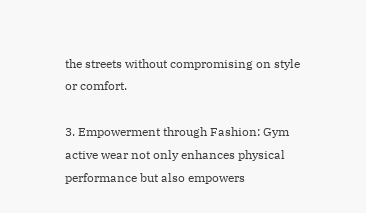the streets without compromising on style or comfort.

3. Empowerment through Fashion: Gym active wear not only enhances physical performance but also empowers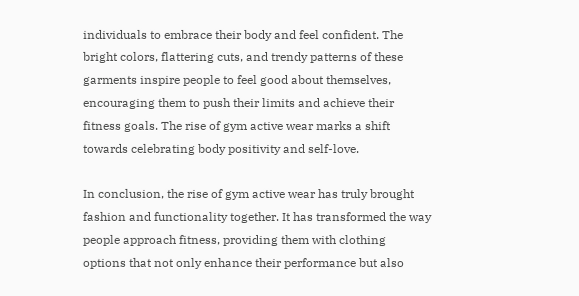individuals to embrace their body and feel confident. The bright colors, flattering cuts, and trendy patterns of these garments inspire people to feel good about themselves, encouraging them to push their limits and achieve their fitness goals. The rise of gym active wear marks a shift towards celebrating body positivity and self-love.

In conclusion, the rise of gym active wear has truly brought fashion and functionality together. It has transformed the way people approach fitness, providing them with clothing options that not only enhance their performance but also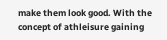make them look good. With the concept of athleisure gaining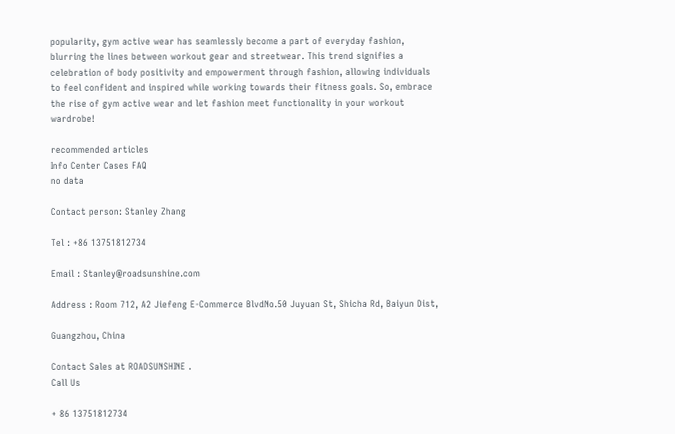popularity, gym active wear has seamlessly become a part of everyday fashion, blurring the lines between workout gear and streetwear. This trend signifies a celebration of body positivity and empowerment through fashion, allowing individuals to feel confident and inspired while working towards their fitness goals. So, embrace the rise of gym active wear and let fashion meet functionality in your workout wardrobe!

recommended articles
Info Center Cases FAQ
no data

Contact person: Stanley Zhang

Tel : +86 13751812734

Email : Stanley@roadsunshine.com

Address : Room 712, A2 Jiefeng E-Commerce BlvdNo.50 Juyuan St, Shicha Rd, Baiyun Dist,

Guangzhou, China

Contact Sales at ROADSUNSHINE .
Call Us

+ 86 13751812734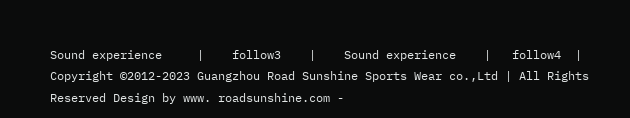Sound experience     |    follow3    |    Sound experience    |   follow4  |
Copyright ©2012-2023 Guangzhou Road Sunshine Sports Wear co.,Ltd | All Rights Reserved Design by www. roadsunshine.com -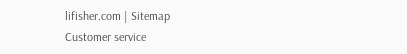lifisher.com | Sitemap
Customer service